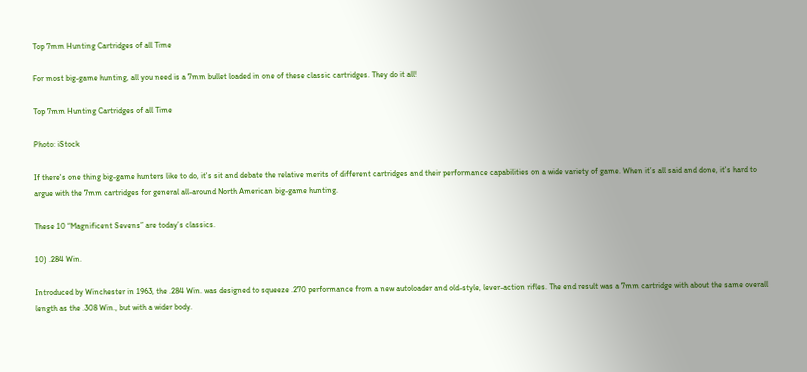Top 7mm Hunting Cartridges of all Time

For most big-game hunting, all you need is a 7mm bullet loaded in one of these classic cartridges. They do it all!

Top 7mm Hunting Cartridges of all Time

Photo: iStock

If there's one thing big-game hunters like to do, it's sit and debate the relative merits of different cartridges and their performance capabilities on a wide variety of game. When it’s all said and done, it's hard to argue with the 7mm cartridges for general all-around North American big-game hunting.

These 10 “Magnificent Sevens” are today’s classics.

10) .284 Win.

Introduced by Winchester in 1963, the .284 Win. was designed to squeeze .270 performance from a new autoloader and old-style, lever-action rifles. The end result was a 7mm cartridge with about the same overall length as the .308 Win., but with a wider body.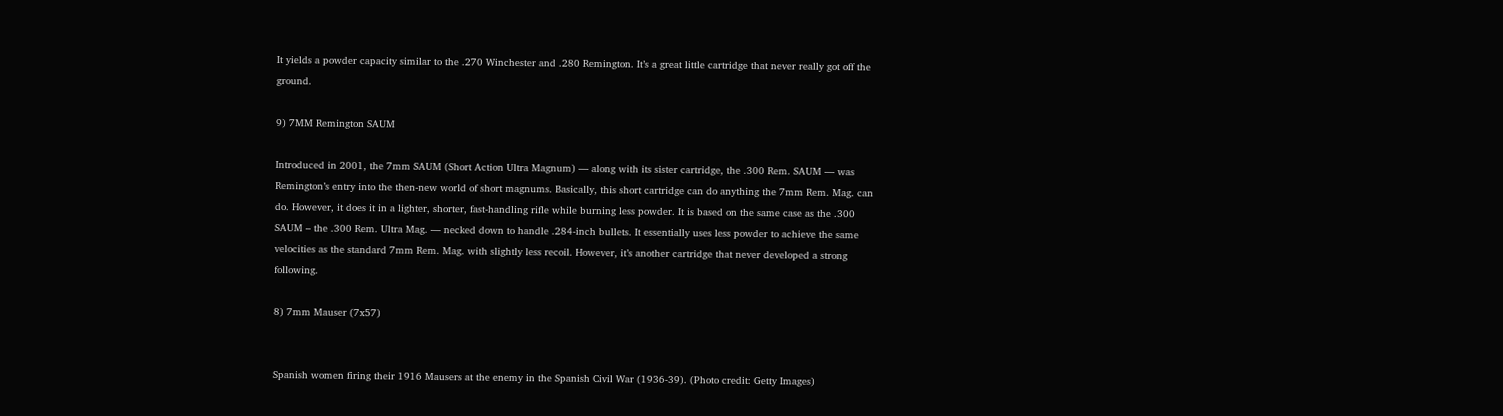It yields a powder capacity similar to the .270 Winchester and .280 Remington. It’s a great little cartridge that never really got off the ground.

9) 7MM Remington SAUM

Introduced in 2001, the 7mm SAUM (Short Action Ultra Magnum) — along with its sister cartridge, the .300 Rem. SAUM — was Remington’s entry into the then-new world of short magnums. Basically, this short cartridge can do anything the 7mm Rem. Mag. can do. However, it does it in a lighter, shorter, fast-handling rifle while burning less powder. It is based on the same case as the .300 SAUM – the .300 Rem. Ultra Mag. — necked down to handle .284-inch bullets. It essentially uses less powder to achieve the same velocities as the standard 7mm Rem. Mag. with slightly less recoil. However, it’s another cartridge that never developed a strong following.

8) 7mm Mauser (7x57)


Spanish women firing their 1916 Mausers at the enemy in the Spanish Civil War (1936-39). (Photo credit: Getty Images)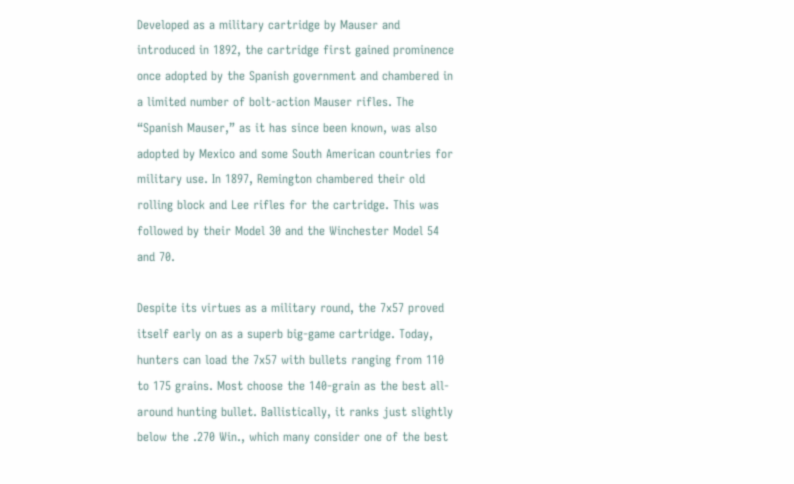Developed as a military cartridge by Mauser and introduced in 1892, the cartridge first gained prominence once adopted by the Spanish government and chambered in a limited number of bolt-action Mauser rifles. The “Spanish Mauser,” as it has since been known, was also adopted by Mexico and some South American countries for military use. In 1897, Remington chambered their old rolling block and Lee rifles for the cartridge. This was followed by their Model 30 and the Winchester Model 54 and 70.

Despite its virtues as a military round, the 7x57 proved itself early on as a superb big-game cartridge. Today, hunters can load the 7x57 with bullets ranging from 110 to 175 grains. Most choose the 140-grain as the best all-around hunting bullet. Ballistically, it ranks just slightly below the .270 Win., which many consider one of the best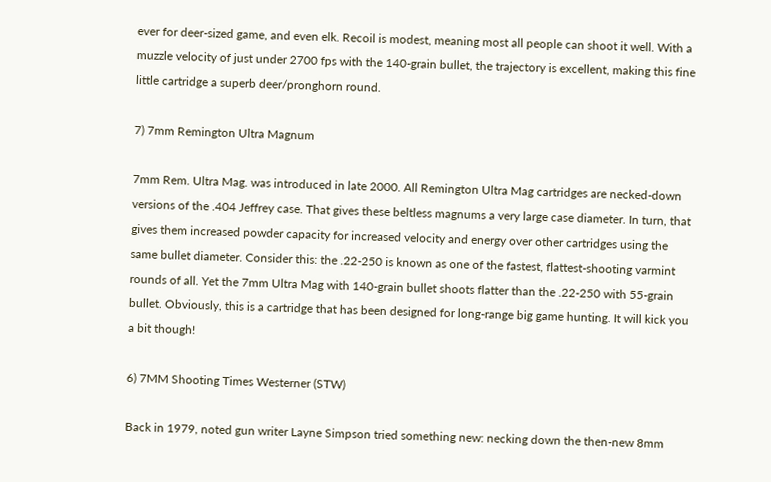ever for deer-sized game, and even elk. Recoil is modest, meaning most all people can shoot it well. With a muzzle velocity of just under 2700 fps with the 140-grain bullet, the trajectory is excellent, making this fine little cartridge a superb deer/pronghorn round.

7) 7mm Remington Ultra Magnum

7mm Rem. Ultra Mag. was introduced in late 2000. All Remington Ultra Mag cartridges are necked-down versions of the .404 Jeffrey case. That gives these beltless magnums a very large case diameter. In turn, that gives them increased powder capacity for increased velocity and energy over other cartridges using the same bullet diameter. Consider this: the .22-250 is known as one of the fastest, flattest-shooting varmint rounds of all. Yet the 7mm Ultra Mag with 140-grain bullet shoots flatter than the .22-250 with 55-grain bullet. Obviously, this is a cartridge that has been designed for long-range big game hunting. It will kick you a bit though!

6) 7MM Shooting Times Westerner (STW)

Back in 1979, noted gun writer Layne Simpson tried something new: necking down the then-new 8mm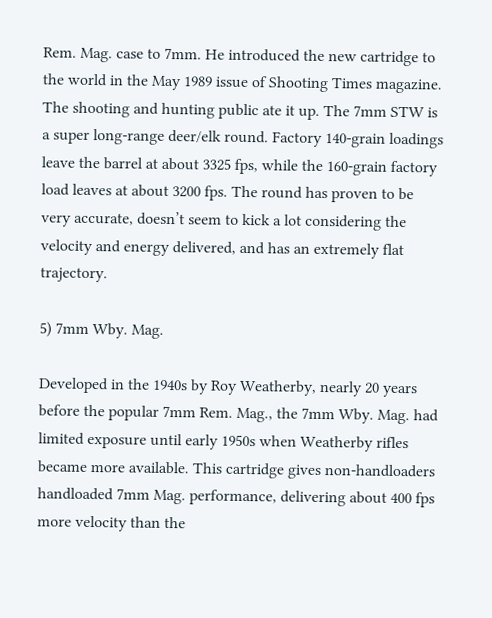Rem. Mag. case to 7mm. He introduced the new cartridge to the world in the May 1989 issue of Shooting Times magazine. The shooting and hunting public ate it up. The 7mm STW is a super long-range deer/elk round. Factory 140-grain loadings leave the barrel at about 3325 fps, while the 160-grain factory load leaves at about 3200 fps. The round has proven to be very accurate, doesn’t seem to kick a lot considering the velocity and energy delivered, and has an extremely flat trajectory.

5) 7mm Wby. Mag.

Developed in the 1940s by Roy Weatherby, nearly 20 years before the popular 7mm Rem. Mag., the 7mm Wby. Mag. had limited exposure until early 1950s when Weatherby rifles became more available. This cartridge gives non-handloaders handloaded 7mm Mag. performance, delivering about 400 fps more velocity than the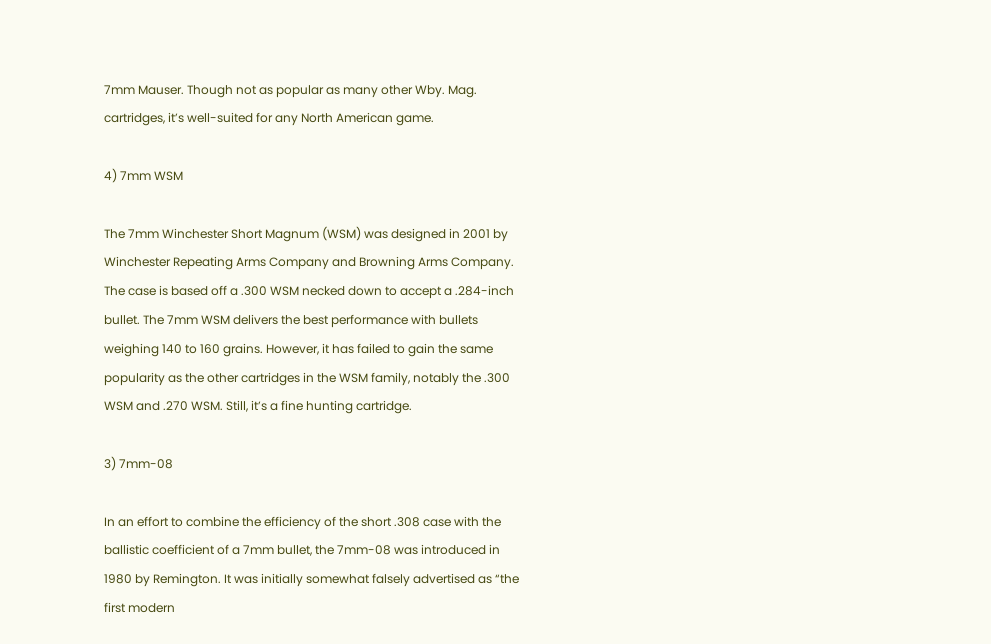7mm Mauser. Though not as popular as many other Wby. Mag. cartridges, it’s well-suited for any North American game.

4) 7mm WSM

The 7mm Winchester Short Magnum (WSM) was designed in 2001 by Winchester Repeating Arms Company and Browning Arms Company. The case is based off a .300 WSM necked down to accept a .284-inch bullet. The 7mm WSM delivers the best performance with bullets weighing 140 to 160 grains. However, it has failed to gain the same popularity as the other cartridges in the WSM family, notably the .300 WSM and .270 WSM. Still, it’s a fine hunting cartridge.

3) 7mm-08

In an effort to combine the efficiency of the short .308 case with the ballistic coefficient of a 7mm bullet, the 7mm-08 was introduced in 1980 by Remington. It was initially somewhat falsely advertised as “the first modern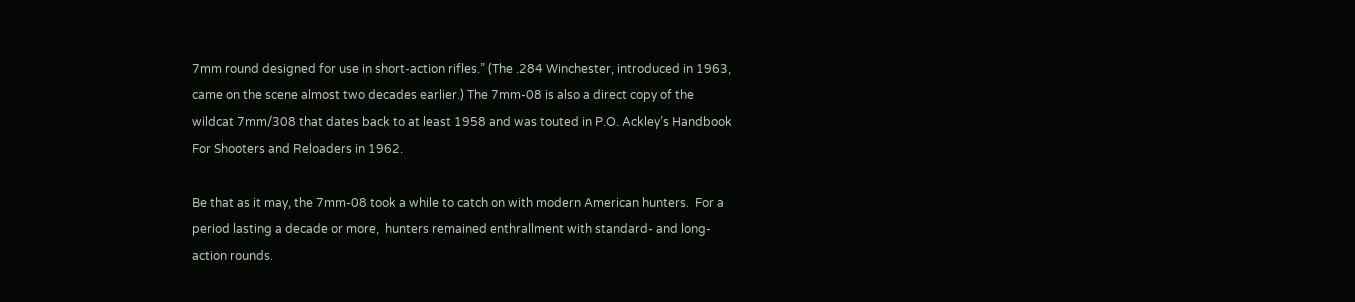7mm round designed for use in short-action rifles.” (The .284 Winchester, introduced in 1963, came on the scene almost two decades earlier.) The 7mm-08 is also a direct copy of the wildcat 7mm/308 that dates back to at least 1958 and was touted in P.O. Ackley’s Handbook For Shooters and Reloaders in 1962.

Be that as it may, the 7mm-08 took a while to catch on with modern American hunters.  For a period lasting a decade or more,  hunters remained enthrallment with standard- and long-action rounds.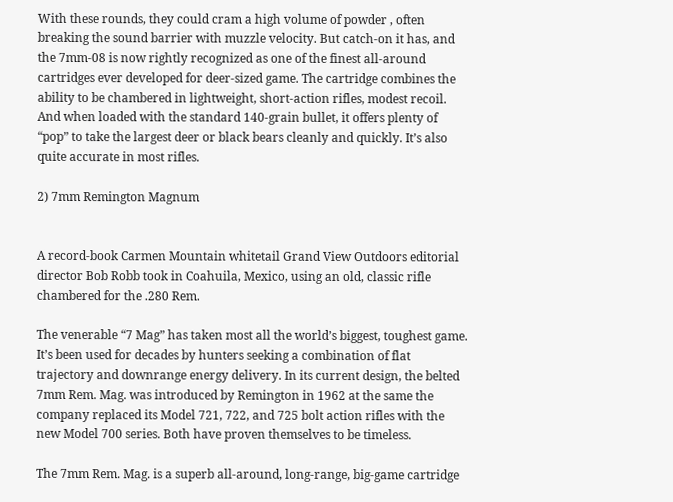With these rounds, they could cram a high volume of powder , often breaking the sound barrier with muzzle velocity. But catch-on it has, and the 7mm-08 is now rightly recognized as one of the finest all-around cartridges ever developed for deer-sized game. The cartridge combines the ability to be chambered in lightweight, short-action rifles, modest recoil. And when loaded with the standard 140-grain bullet, it offers plenty of “pop” to take the largest deer or black bears cleanly and quickly. It’s also quite accurate in most rifles.

2) 7mm Remington Magnum


A record-book Carmen Mountain whitetail Grand View Outdoors editorial director Bob Robb took in Coahuila, Mexico, using an old, classic rifle chambered for the .280 Rem.

The venerable “7 Mag” has taken most all the world’s biggest, toughest game. It’s been used for decades by hunters seeking a combination of flat trajectory and downrange energy delivery. In its current design, the belted 7mm Rem. Mag. was introduced by Remington in 1962 at the same the company replaced its Model 721, 722, and 725 bolt action rifles with the new Model 700 series. Both have proven themselves to be timeless.

The 7mm Rem. Mag. is a superb all-around, long-range, big-game cartridge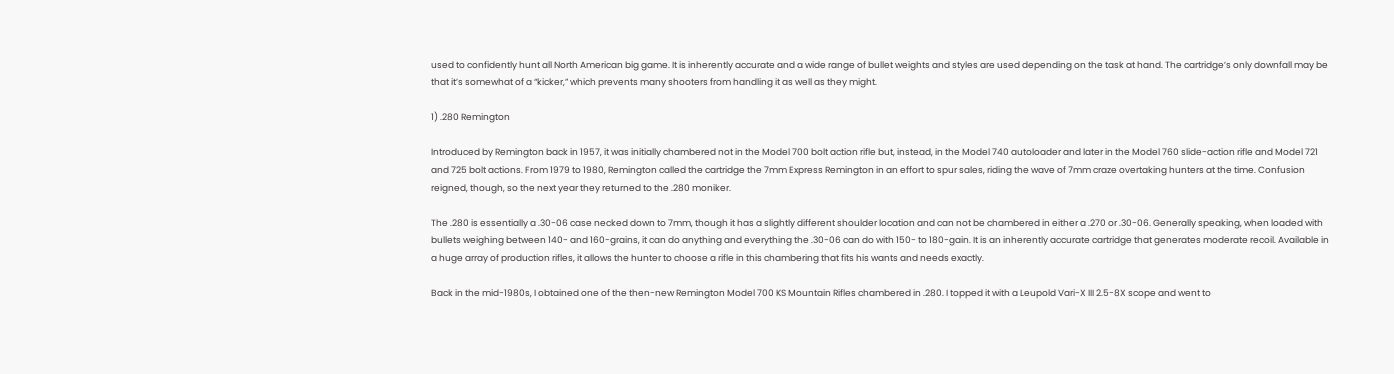used to confidently hunt all North American big game. It is inherently accurate and a wide range of bullet weights and styles are used depending on the task at hand. The cartridge’s only downfall may be that it’s somewhat of a “kicker,” which prevents many shooters from handling it as well as they might.

1) .280 Remington

Introduced by Remington back in 1957, it was initially chambered not in the Model 700 bolt action rifle but, instead, in the Model 740 autoloader and later in the Model 760 slide-action rifle and Model 721 and 725 bolt actions. From 1979 to 1980, Remington called the cartridge the 7mm Express Remington in an effort to spur sales, riding the wave of 7mm craze overtaking hunters at the time. Confusion reigned, though, so the next year they returned to the .280 moniker.

The .280 is essentially a .30-06 case necked down to 7mm, though it has a slightly different shoulder location and can not be chambered in either a .270 or .30-06. Generally speaking, when loaded with bullets weighing between 140- and 160-grains, it can do anything and everything the .30-06 can do with 150- to 180-gain. It is an inherently accurate cartridge that generates moderate recoil. Available in a huge array of production rifles, it allows the hunter to choose a rifle in this chambering that fits his wants and needs exactly.

Back in the mid-1980s, I obtained one of the then-new Remington Model 700 KS Mountain Rifles chambered in .280. I topped it with a Leupold Vari-X III 2.5-8X scope and went to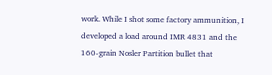work. While I shot some factory ammunition, I developed a load around IMR 4831 and the 160-grain Nosler Partition bullet that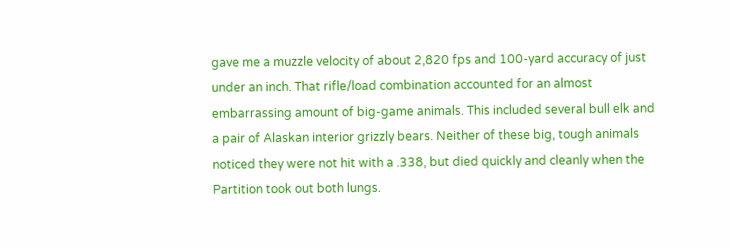gave me a muzzle velocity of about 2,820 fps and 100-yard accuracy of just under an inch. That rifle/load combination accounted for an almost embarrassing amount of big-game animals. This included several bull elk and a pair of Alaskan interior grizzly bears. Neither of these big, tough animals noticed they were not hit with a .338, but died quickly and cleanly when the Partition took out both lungs.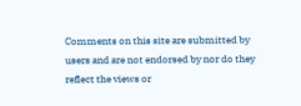Comments on this site are submitted by users and are not endorsed by nor do they reflect the views or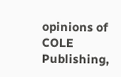opinions of COLE Publishing,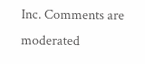Inc. Comments are moderated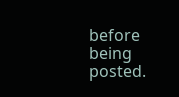before being posted.